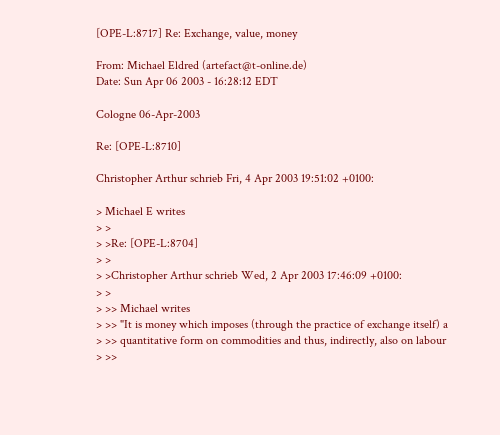[OPE-L:8717] Re: Exchange, value, money

From: Michael Eldred (artefact@t-online.de)
Date: Sun Apr 06 2003 - 16:28:12 EDT

Cologne 06-Apr-2003

Re: [OPE-L:8710]

Christopher Arthur schrieb Fri, 4 Apr 2003 19:51:02 +0100:

> Michael E writes
> >
> >Re: [OPE-L:8704]
> >
> >Christopher Arthur schrieb Wed, 2 Apr 2003 17:46:09 +0100:
> >
> >> Michael writes
> >> "It is money which imposes (through the practice of exchange itself) a
> >> quantitative form on commodities and thus, indirectly, also on labour
> >>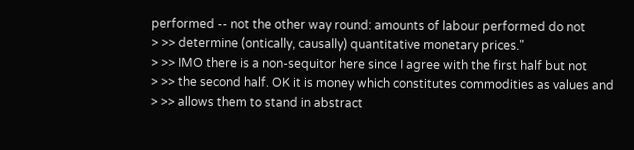performed -- not the other way round: amounts of labour performed do not
> >> determine (ontically, causally) quantitative monetary prices."
> >> IMO there is a non-sequitor here since I agree with the first half but not
> >> the second half. OK it is money which constitutes commodities as values and
> >> allows them to stand in abstract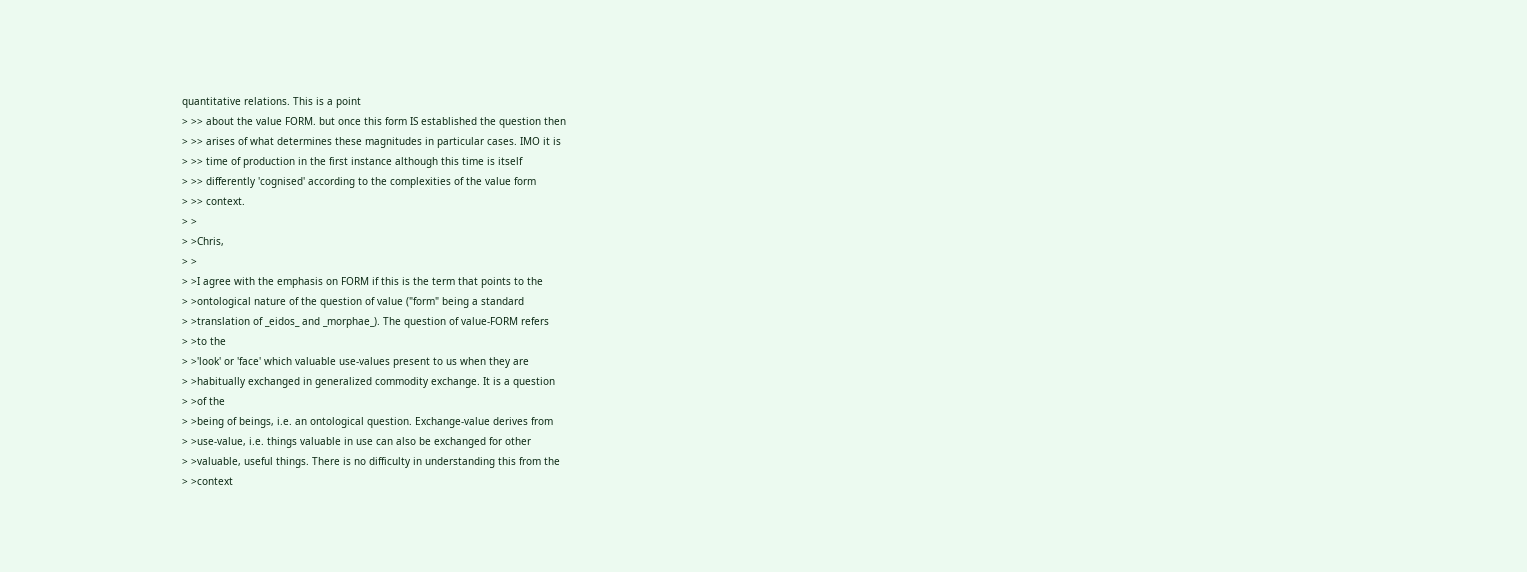quantitative relations. This is a point
> >> about the value FORM. but once this form IS established the question then
> >> arises of what determines these magnitudes in particular cases. IMO it is
> >> time of production in the first instance although this time is itself
> >> differently 'cognised' according to the complexities of the value form
> >> context.
> >
> >Chris,
> >
> >I agree with the emphasis on FORM if this is the term that points to the
> >ontological nature of the question of value ("form" being a standard
> >translation of _eidos_ and _morphae_). The question of value-FORM refers
> >to the
> >'look' or 'face' which valuable use-values present to us when they are
> >habitually exchanged in generalized commodity exchange. It is a question
> >of the
> >being of beings, i.e. an ontological question. Exchange-value derives from
> >use-value, i.e. things valuable in use can also be exchanged for other
> >valuable, useful things. There is no difficulty in understanding this from the
> >context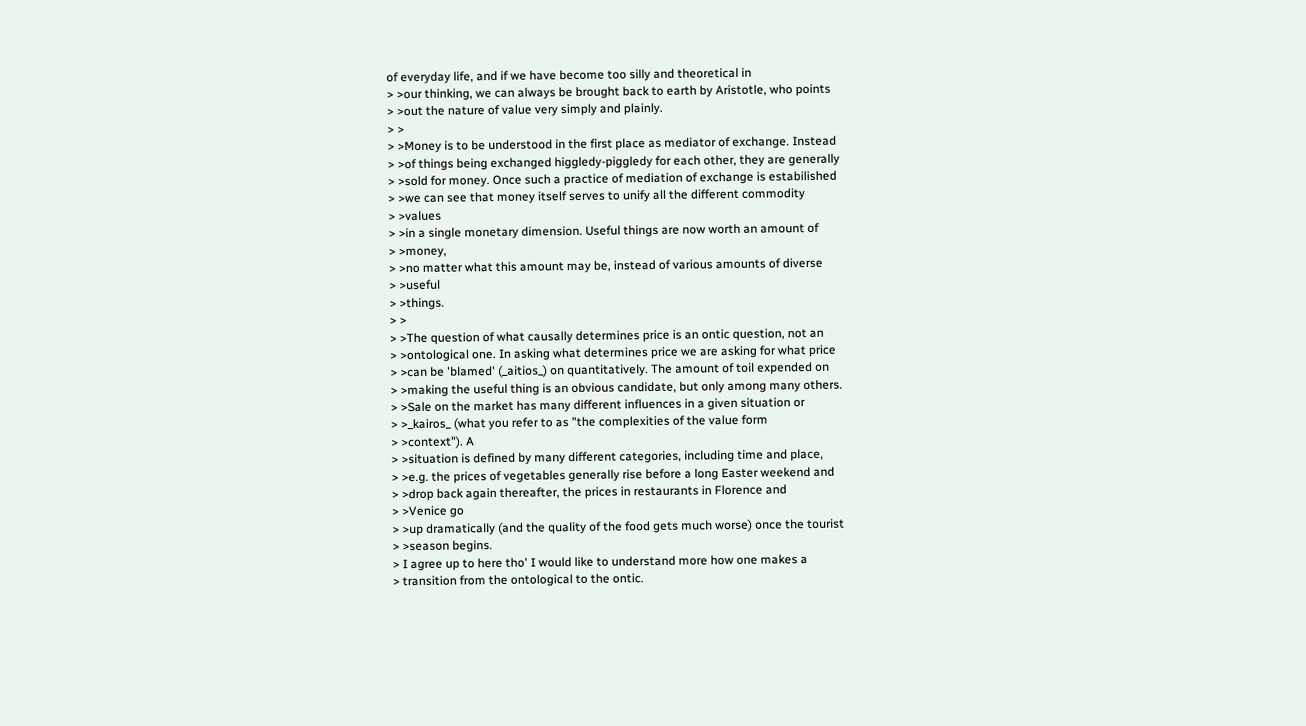of everyday life, and if we have become too silly and theoretical in
> >our thinking, we can always be brought back to earth by Aristotle, who points
> >out the nature of value very simply and plainly.
> >
> >Money is to be understood in the first place as mediator of exchange. Instead
> >of things being exchanged higgledy-piggledy for each other, they are generally
> >sold for money. Once such a practice of mediation of exchange is estabilished
> >we can see that money itself serves to unify all the different commodity
> >values
> >in a single monetary dimension. Useful things are now worth an amount of
> >money,
> >no matter what this amount may be, instead of various amounts of diverse
> >useful
> >things.
> >
> >The question of what causally determines price is an ontic question, not an
> >ontological one. In asking what determines price we are asking for what price
> >can be 'blamed' (_aitios_) on quantitatively. The amount of toil expended on
> >making the useful thing is an obvious candidate, but only among many others.
> >Sale on the market has many different influences in a given situation or
> >_kairos_ (what you refer to as "the complexities of the value form
> >context"). A
> >situation is defined by many different categories, including time and place,
> >e.g. the prices of vegetables generally rise before a long Easter weekend and
> >drop back again thereafter, the prices in restaurants in Florence and
> >Venice go
> >up dramatically (and the quality of the food gets much worse) once the tourist
> >season begins.
> I agree up to here tho' I would like to understand more how one makes a
> transition from the ontological to the ontic.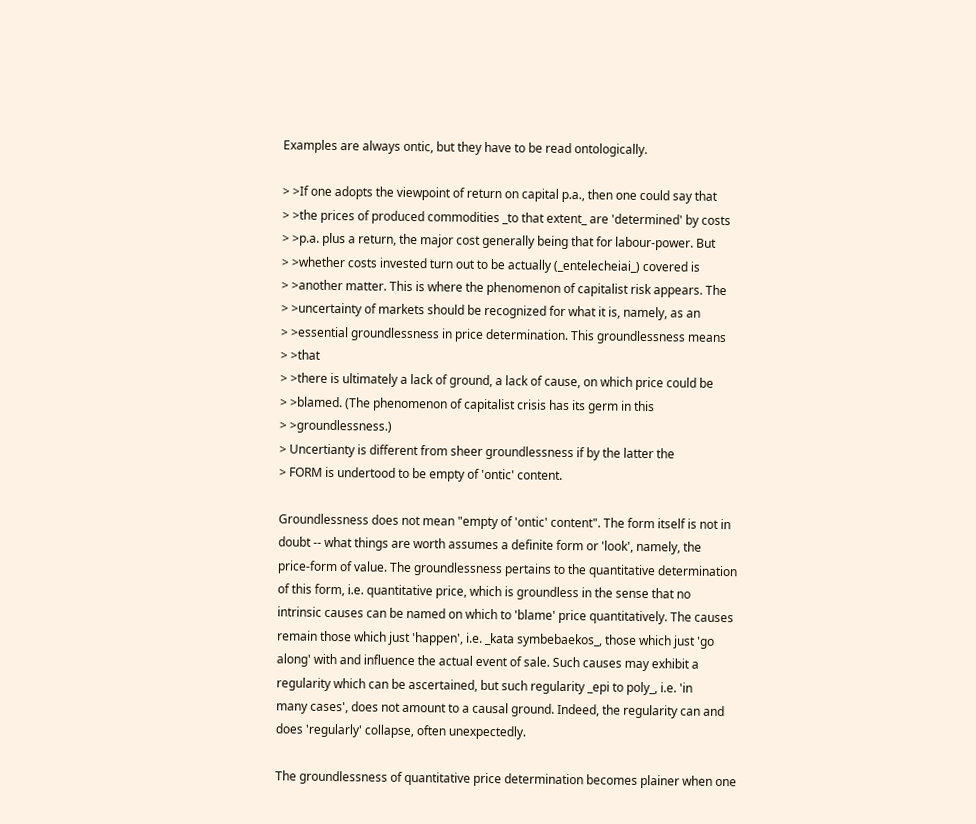Examples are always ontic, but they have to be read ontologically.

> >If one adopts the viewpoint of return on capital p.a., then one could say that
> >the prices of produced commodities _to that extent_ are 'determined' by costs
> >p.a. plus a return, the major cost generally being that for labour-power. But
> >whether costs invested turn out to be actually (_entelecheiai_) covered is
> >another matter. This is where the phenomenon of capitalist risk appears. The
> >uncertainty of markets should be recognized for what it is, namely, as an
> >essential groundlessness in price determination. This groundlessness means
> >that
> >there is ultimately a lack of ground, a lack of cause, on which price could be
> >blamed. (The phenomenon of capitalist crisis has its germ in this
> >groundlessness.)
> Uncertianty is different from sheer groundlessness if by the latter the
> FORM is undertood to be empty of 'ontic' content.

Groundlessness does not mean "empty of 'ontic' content". The form itself is not in
doubt -- what things are worth assumes a definite form or 'look', namely, the
price-form of value. The groundlessness pertains to the quantitative determination
of this form, i.e. quantitative price, which is groundless in the sense that no
intrinsic causes can be named on which to 'blame' price quantitatively. The causes
remain those which just 'happen', i.e. _kata symbebaekos_, those which just 'go
along' with and influence the actual event of sale. Such causes may exhibit a
regularity which can be ascertained, but such regularity _epi to poly_, i.e. 'in
many cases', does not amount to a causal ground. Indeed, the regularity can and
does 'regularly' collapse, often unexpectedly.

The groundlessness of quantitative price determination becomes plainer when one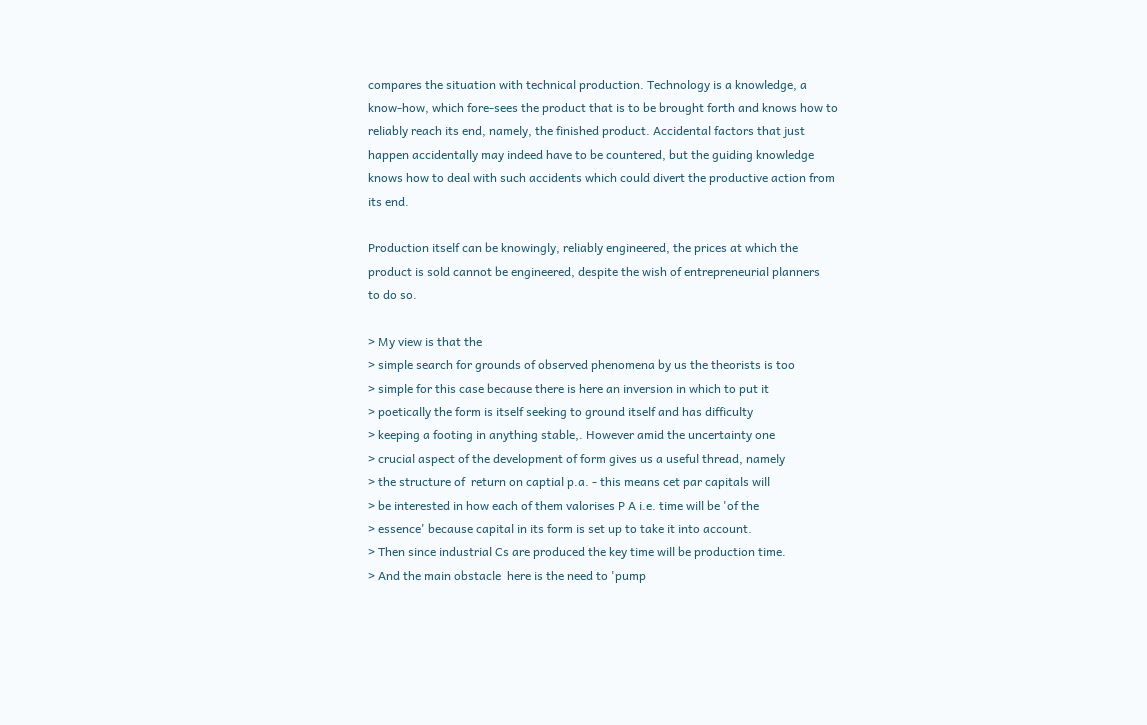compares the situation with technical production. Technology is a knowledge, a
know-how, which fore-sees the product that is to be brought forth and knows how to
reliably reach its end, namely, the finished product. Accidental factors that just
happen accidentally may indeed have to be countered, but the guiding knowledge
knows how to deal with such accidents which could divert the productive action from
its end.

Production itself can be knowingly, reliably engineered, the prices at which the
product is sold cannot be engineered, despite the wish of entrepreneurial planners
to do so.

> My view is that the
> simple search for grounds of observed phenomena by us the theorists is too
> simple for this case because there is here an inversion in which to put it
> poetically the form is itself seeking to ground itself and has difficulty
> keeping a footing in anything stable,. However amid the uncertainty one
> crucial aspect of the development of form gives us a useful thread, namely
> the structure of  return on captial p.a. - this means cet par capitals will
> be interested in how each of them valorises P A i.e. time will be 'of the
> essence' because capital in its form is set up to take it into account.
> Then since industrial Cs are produced the key time will be production time.
> And the main obstacle  here is the need to 'pump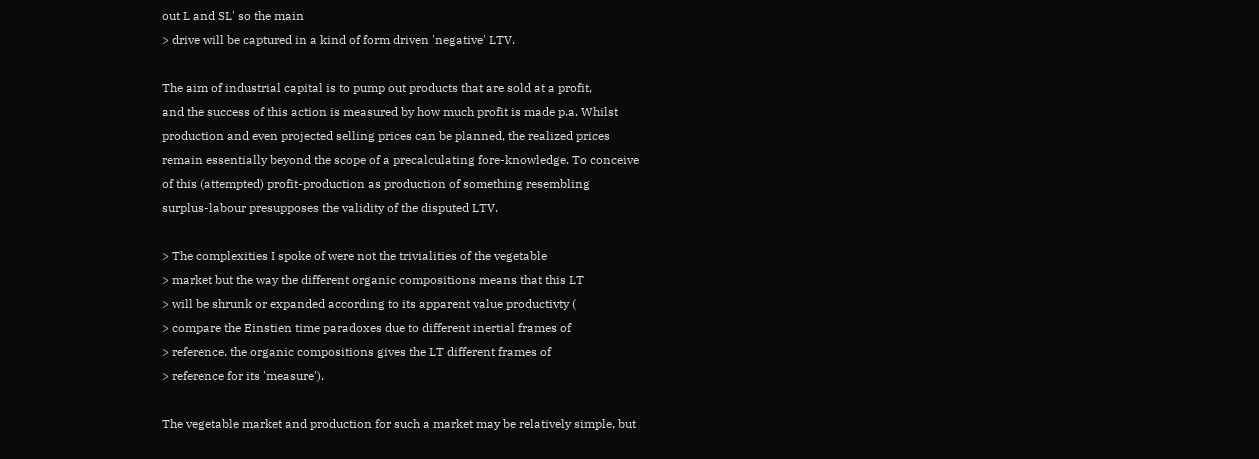out L and SL' so the main
> drive will be captured in a kind of form driven 'negative' LTV.

The aim of industrial capital is to pump out products that are sold at a profit,
and the success of this action is measured by how much profit is made p.a. Whilst
production and even projected selling prices can be planned, the realized prices
remain essentially beyond the scope of a precalculating fore-knowledge. To conceive
of this (attempted) profit-production as production of something resembling
surplus-labour presupposes the validity of the disputed LTV.

> The complexities I spoke of were not the trivialities of the vegetable
> market but the way the different organic compositions means that this LT
> will be shrunk or expanded according to its apparent value productivty (
> compare the Einstien time paradoxes due to different inertial frames of
> reference. the organic compositions gives the LT different frames of
> reference for its 'measure').

The vegetable market and production for such a market may be relatively simple, but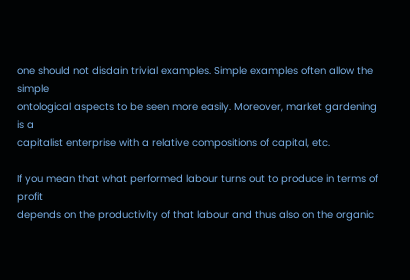one should not disdain trivial examples. Simple examples often allow the simple
ontological aspects to be seen more easily. Moreover, market gardening is a
capitalist enterprise with a relative compositions of capital, etc.

If you mean that what performed labour turns out to produce in terms of profit
depends on the productivity of that labour and thus also on the organic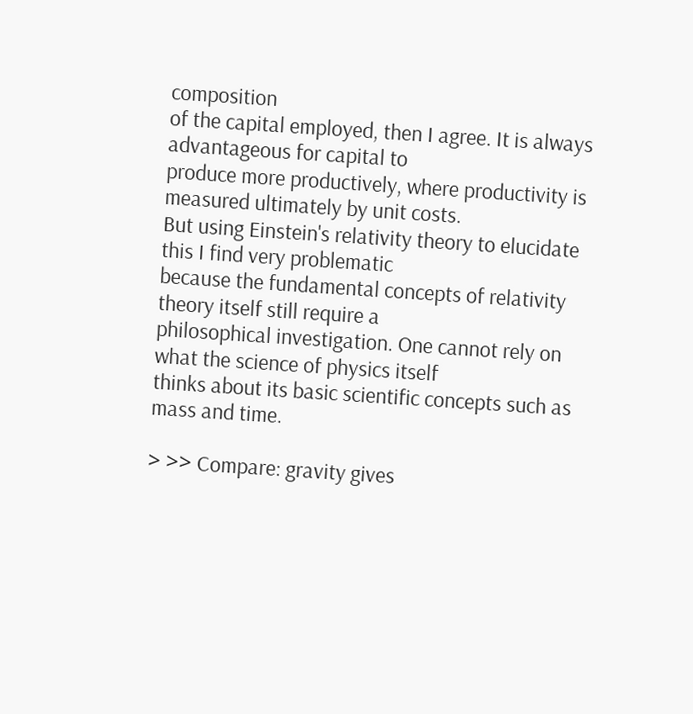composition
of the capital employed, then I agree. It is always advantageous for capital to
produce more productively, where productivity is measured ultimately by unit costs.
But using Einstein's relativity theory to elucidate this I find very problematic
because the fundamental concepts of relativity theory itself still require a
philosophical investigation. One cannot rely on what the science of physics itself
thinks about its basic scientific concepts such as mass and time.

> >> Compare: gravity gives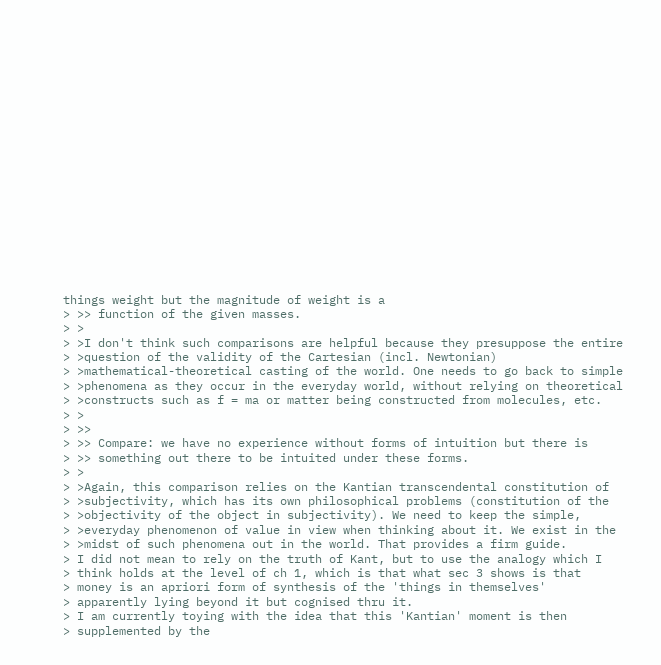things weight but the magnitude of weight is a
> >> function of the given masses.
> >
> >I don't think such comparisons are helpful because they presuppose the entire
> >question of the validity of the Cartesian (incl. Newtonian)
> >mathematical-theoretical casting of the world. One needs to go back to simple
> >phenomena as they occur in the everyday world, without relying on theoretical
> >constructs such as f = ma or matter being constructed from molecules, etc.
> >
> >>
> >> Compare: we have no experience without forms of intuition but there is
> >> something out there to be intuited under these forms.
> >
> >Again, this comparison relies on the Kantian transcendental constitution of
> >subjectivity, which has its own philosophical problems (constitution of the
> >objectivity of the object in subjectivity). We need to keep the simple,
> >everyday phenomenon of value in view when thinking about it. We exist in the
> >midst of such phenomena out in the world. That provides a firm guide.
> I did not mean to rely on the truth of Kant, but to use the analogy which I
> think holds at the level of ch 1, which is that what sec 3 shows is that
> money is an apriori form of synthesis of the 'things in themselves'
> apparently lying beyond it but cognised thru it.
> I am currently toying with the idea that this 'Kantian' moment is then
> supplemented by the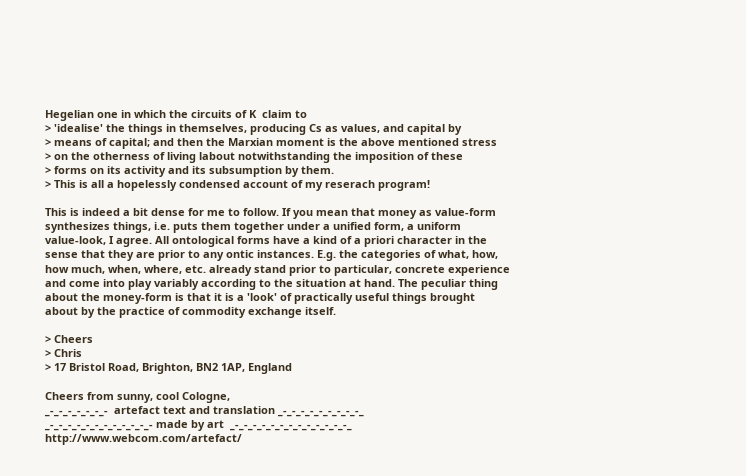Hegelian one in which the circuits of K  claim to
> 'idealise' the things in themselves, producing Cs as values, and capital by
> means of capital; and then the Marxian moment is the above mentioned stress
> on the otherness of living labout notwithstanding the imposition of these
> forms on its activity and its subsumption by them.
> This is all a hopelessly condensed account of my reserach program!

This is indeed a bit dense for me to follow. If you mean that money as value-form
synthesizes things, i.e. puts them together under a unified form, a uniform
value-look, I agree. All ontological forms have a kind of a priori character in the
sense that they are prior to any ontic instances. E.g. the categories of what, how,
how much, when, where, etc. already stand prior to particular, concrete experience
and come into play variably according to the situation at hand. The peculiar thing
about the money-form is that it is a 'look' of practically useful things brought
about by the practice of commodity exchange itself.

> Cheers
> Chris
> 17 Bristol Road, Brighton, BN2 1AP, England

Cheers from sunny, cool Cologne,
_-_-_-_-_-_-_-  artefact text and translation _-_-_-_-_-_-_-_-_-_
_-_-_-_-_-_-_-_-_-_-_-_- made by art  _-_-_-_-_-_-_-_-_-_-_-_-_-_
http://www.webcom.com/artefact/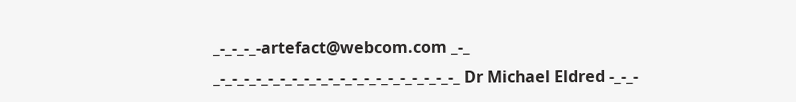_-_-_-_-artefact@webcom.com _-_
_-_-_-_-_-_-_-_-_-_-_-_-_-_-_-_-_-_-_-_-_ Dr Michael Eldred -_-_-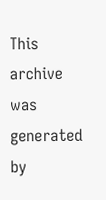This archive was generated by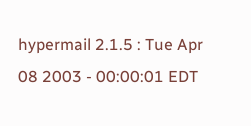hypermail 2.1.5 : Tue Apr 08 2003 - 00:00:01 EDT